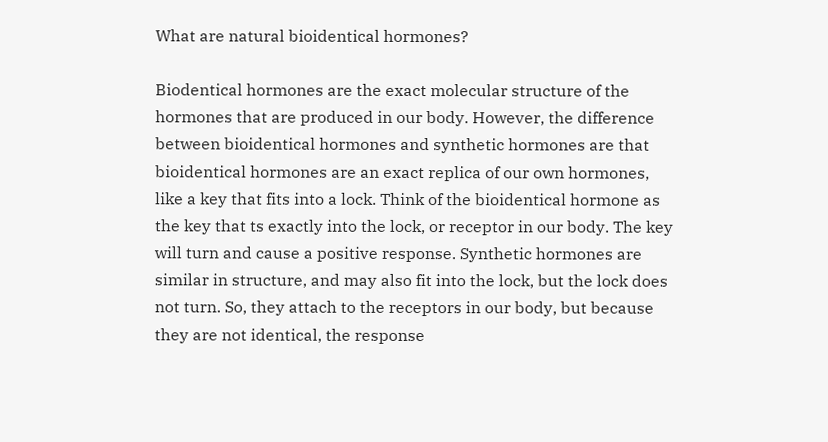What are natural bioidentical hormones?

Biodentical hormones are the exact molecular structure of the hormones that are produced in our body. However, the difference between bioidentical hormones and synthetic hormones are that bioidentical hormones are an exact replica of our own hormones, like a key that fits into a lock. Think of the bioidentical hormone as the key that ts exactly into the lock, or receptor in our body. The key will turn and cause a positive response. Synthetic hormones are similar in structure, and may also fit into the lock, but the lock does not turn. So, they attach to the receptors in our body, but because they are not identical, the response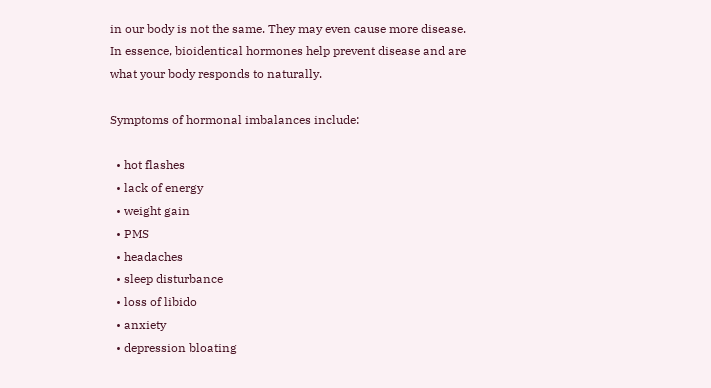in our body is not the same. They may even cause more disease. In essence, bioidentical hormones help prevent disease and are what your body responds to naturally.

Symptoms of hormonal imbalances include:

  • hot flashes
  • lack of energy
  • weight gain
  • PMS
  • headaches
  • sleep disturbance
  • loss of libido
  • anxiety
  • depression bloating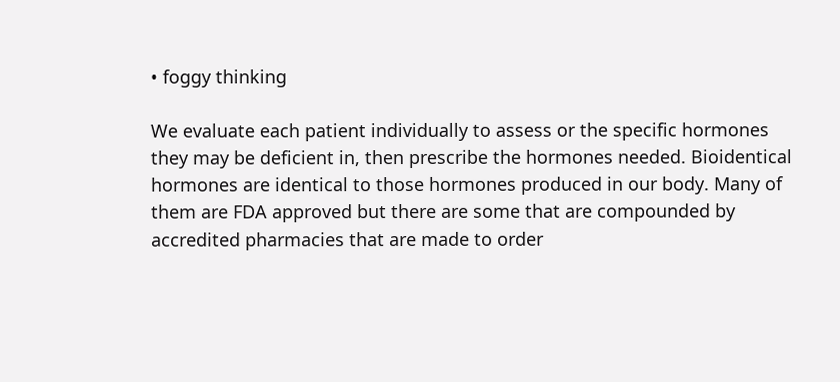• foggy thinking

We evaluate each patient individually to assess or the specific hormones they may be deficient in, then prescribe the hormones needed. Bioidentical hormones are identical to those hormones produced in our body. Many of them are FDA approved but there are some that are compounded by accredited pharmacies that are made to order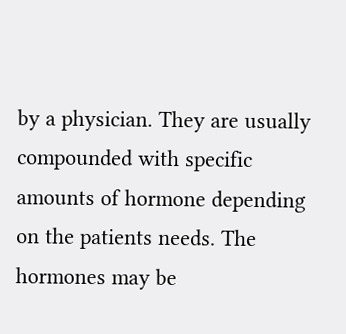by a physician. They are usually compounded with specific amounts of hormone depending on the patients needs. The hormones may be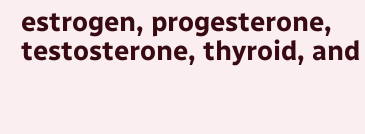estrogen, progesterone, testosterone, thyroid, and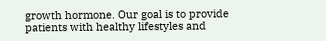growth hormone. Our goal is to provide patients with healthy lifestyles and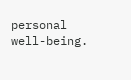personal well-being.